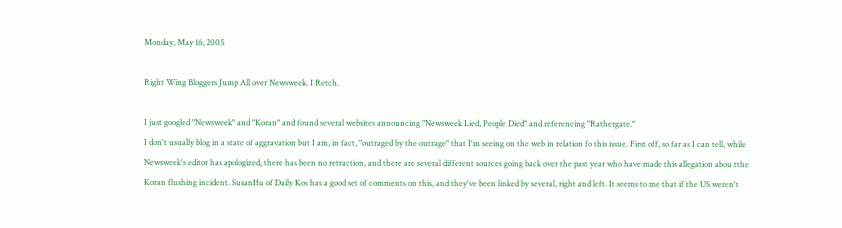Monday, May 16, 2005

Right Wing Bloggers Jump All over Newsweek. I Retch.

I just googled "Newsweek" and "Koran" and found several websites announcing "Newsweek Lied, People Died" and referencing "Rathergate."
I don't usually blog in a state of aggravation but I am, in fact, "outraged by the outrage" that I'm seeing on the web in relation fo this issue. First off, so far as I can tell, while Newsweek's editor has apologized, there has been no retraction, and there are several different sources going back over the past year who have made this allegation abou tthe Koran flushing incident. SusanHu of Daily Kos has a good set of comments on this, and they've been linked by several, right and left. It seems to me that if the US weren't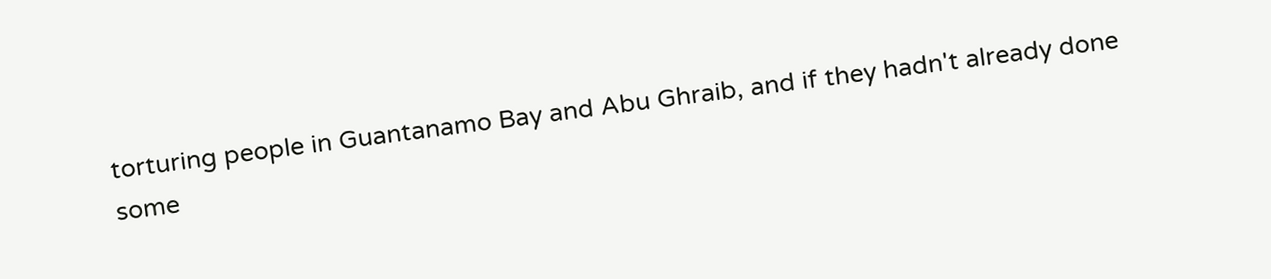torturing people in Guantanamo Bay and Abu Ghraib, and if they hadn't already done some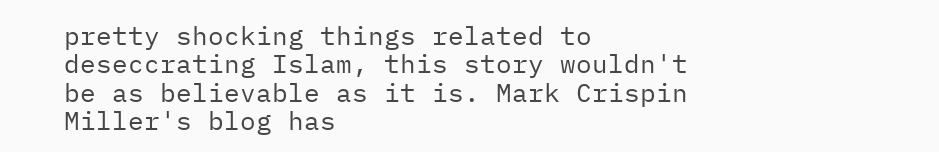pretty shocking things related to deseccrating Islam, this story wouldn't be as believable as it is. Mark Crispin Miller's blog has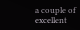a couple of excellent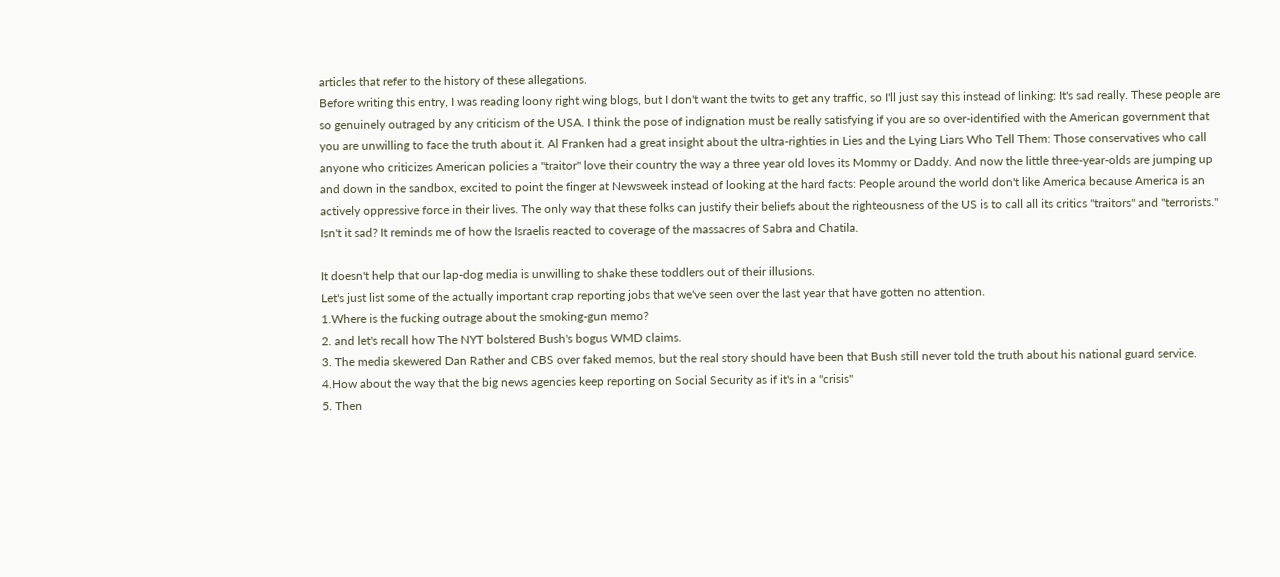articles that refer to the history of these allegations.
Before writing this entry, I was reading loony right wing blogs, but I don't want the twits to get any traffic, so I'll just say this instead of linking: It's sad really. These people are so genuinely outraged by any criticism of the USA. I think the pose of indignation must be really satisfying if you are so over-identified with the American government that you are unwilling to face the truth about it. Al Franken had a great insight about the ultra-righties in Lies and the Lying Liars Who Tell Them: Those conservatives who call anyone who criticizes American policies a "traitor" love their country the way a three year old loves its Mommy or Daddy. And now the little three-year-olds are jumping up and down in the sandbox, excited to point the finger at Newsweek instead of looking at the hard facts: People around the world don't like America because America is an actively oppressive force in their lives. The only way that these folks can justify their beliefs about the righteousness of the US is to call all its critics "traitors" and "terrorists." Isn't it sad? It reminds me of how the Israelis reacted to coverage of the massacres of Sabra and Chatila.

It doesn't help that our lap-dog media is unwilling to shake these toddlers out of their illusions.
Let's just list some of the actually important crap reporting jobs that we've seen over the last year that have gotten no attention.
1.Where is the fucking outrage about the smoking-gun memo?
2. and let's recall how The NYT bolstered Bush's bogus WMD claims.
3. The media skewered Dan Rather and CBS over faked memos, but the real story should have been that Bush still never told the truth about his national guard service.
4.How about the way that the big news agencies keep reporting on Social Security as if it's in a "crisis"
5. Then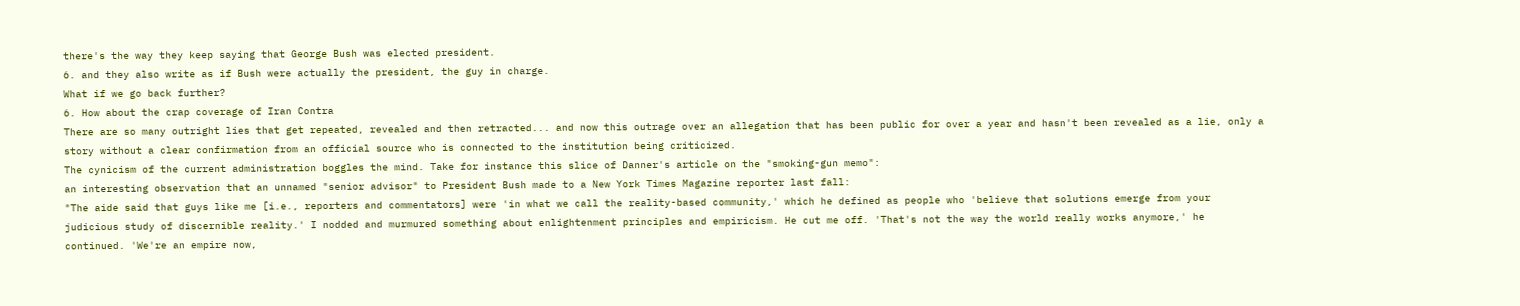there's the way they keep saying that George Bush was elected president.
6. and they also write as if Bush were actually the president, the guy in charge.
What if we go back further?
6. How about the crap coverage of Iran Contra
There are so many outright lies that get repeated, revealed and then retracted... and now this outrage over an allegation that has been public for over a year and hasn't been revealed as a lie, only a story without a clear confirmation from an official source who is connected to the institution being criticized.
The cynicism of the current administration boggles the mind. Take for instance this slice of Danner's article on the "smoking-gun memo":
an interesting observation that an unnamed "senior advisor" to President Bush made to a New York Times Magazine reporter last fall:
"The aide said that guys like me [i.e., reporters and commentators] were 'in what we call the reality-based community,' which he defined as people who 'believe that solutions emerge from your judicious study of discernible reality.' I nodded and murmured something about enlightenment principles and empiricism. He cut me off. 'That's not the way the world really works anymore,' he continued. 'We're an empire now,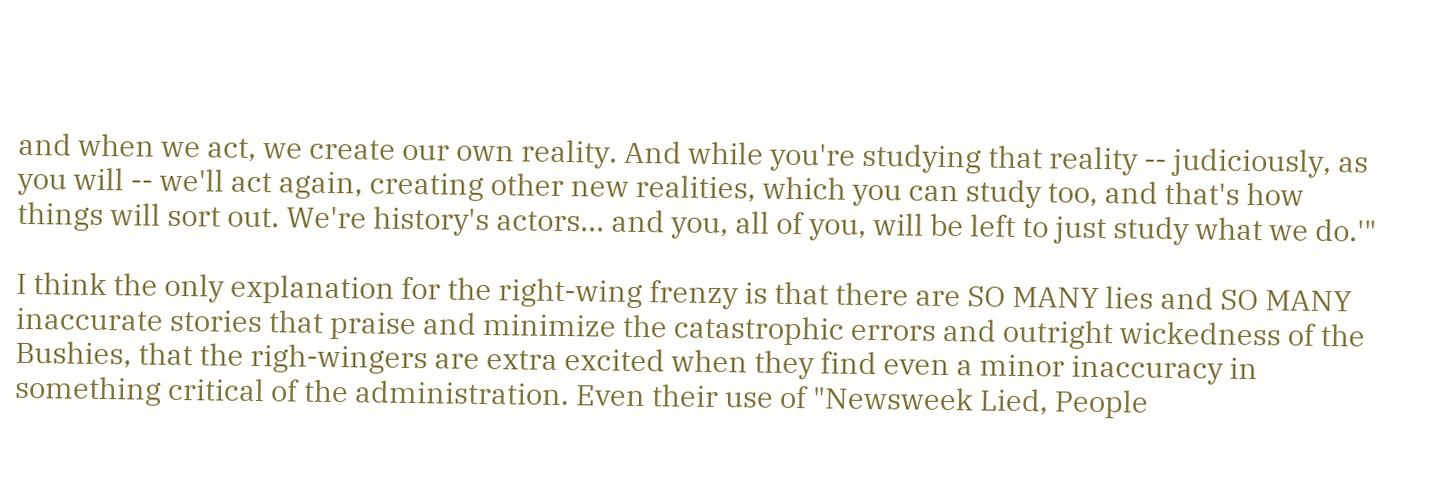and when we act, we create our own reality. And while you're studying that reality -- judiciously, as you will -- we'll act again, creating other new realities, which you can study too, and that's how things will sort out. We're history's actors... and you, all of you, will be left to just study what we do.'"

I think the only explanation for the right-wing frenzy is that there are SO MANY lies and SO MANY inaccurate stories that praise and minimize the catastrophic errors and outright wickedness of the Bushies, that the righ-wingers are extra excited when they find even a minor inaccuracy in something critical of the administration. Even their use of "Newsweek Lied, People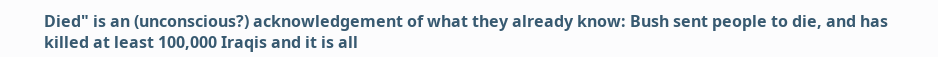Died" is an (unconscious?) acknowledgement of what they already know: Bush sent people to die, and has killed at least 100,000 Iraqis and it is all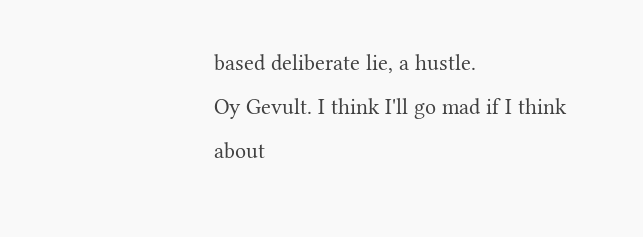based deliberate lie, a hustle.
Oy Gevult. I think I'll go mad if I think about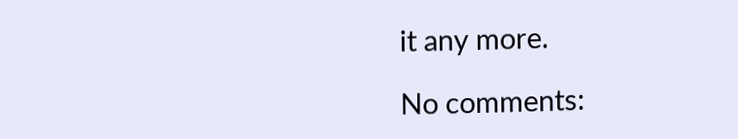it any more.

No comments: